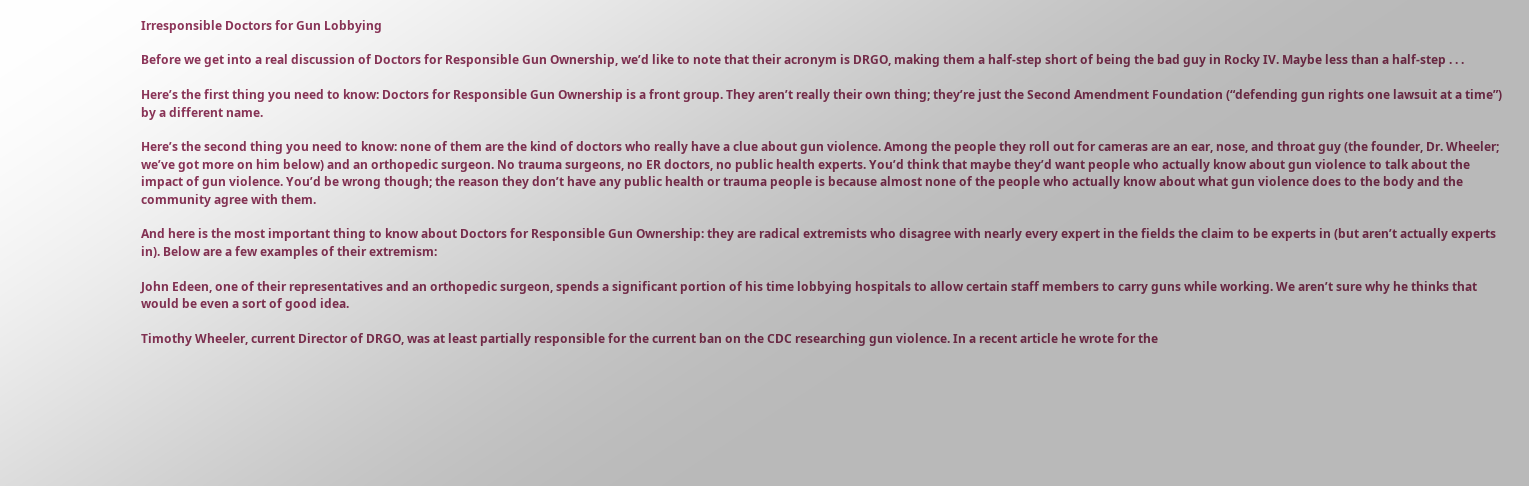Irresponsible Doctors for Gun Lobbying

Before we get into a real discussion of Doctors for Responsible Gun Ownership, we’d like to note that their acronym is DRGO, making them a half-step short of being the bad guy in Rocky IV. Maybe less than a half-step . . .

Here’s the first thing you need to know: Doctors for Responsible Gun Ownership is a front group. They aren’t really their own thing; they’re just the Second Amendment Foundation (“defending gun rights one lawsuit at a time”) by a different name.

Here’s the second thing you need to know: none of them are the kind of doctors who really have a clue about gun violence. Among the people they roll out for cameras are an ear, nose, and throat guy (the founder, Dr. Wheeler; we’ve got more on him below) and an orthopedic surgeon. No trauma surgeons, no ER doctors, no public health experts. You’d think that maybe they’d want people who actually know about gun violence to talk about the impact of gun violence. You’d be wrong though; the reason they don’t have any public health or trauma people is because almost none of the people who actually know about what gun violence does to the body and the community agree with them.

And here is the most important thing to know about Doctors for Responsible Gun Ownership: they are radical extremists who disagree with nearly every expert in the fields the claim to be experts in (but aren’t actually experts in). Below are a few examples of their extremism:

John Edeen, one of their representatives and an orthopedic surgeon, spends a significant portion of his time lobbying hospitals to allow certain staff members to carry guns while working. We aren’t sure why he thinks that would be even a sort of good idea.

Timothy Wheeler, current Director of DRGO, was at least partially responsible for the current ban on the CDC researching gun violence. In a recent article he wrote for the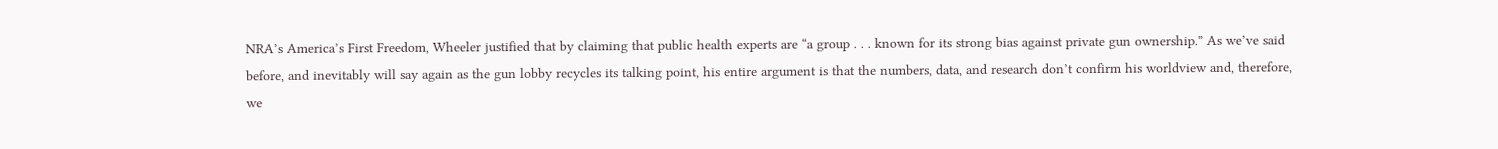NRA’s America’s First Freedom, Wheeler justified that by claiming that public health experts are “a group . . . known for its strong bias against private gun ownership.” As we’ve said before, and inevitably will say again as the gun lobby recycles its talking point, his entire argument is that the numbers, data, and research don’t confirm his worldview and, therefore, we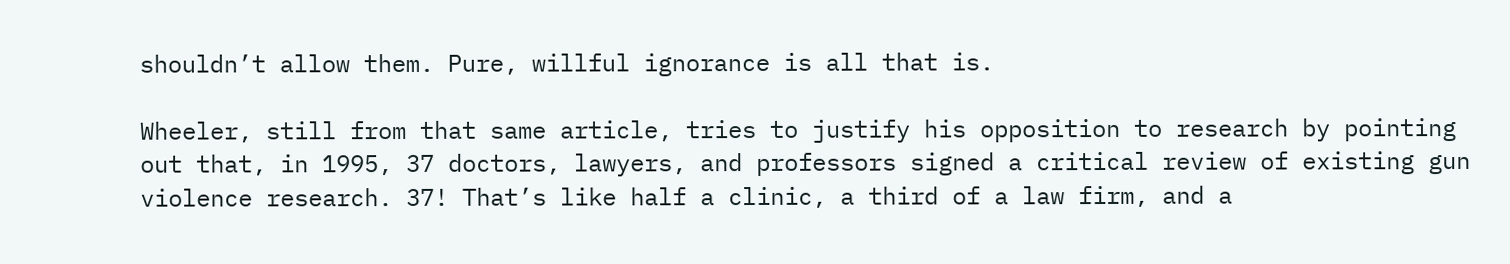shouldn’t allow them. Pure, willful ignorance is all that is.

Wheeler, still from that same article, tries to justify his opposition to research by pointing out that, in 1995, 37 doctors, lawyers, and professors signed a critical review of existing gun violence research. 37! That’s like half a clinic, a third of a law firm, and a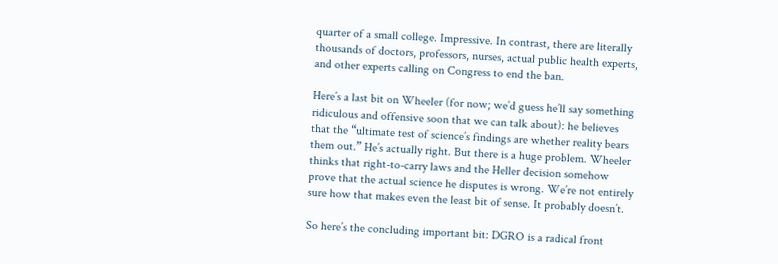quarter of a small college. Impressive. In contrast, there are literally thousands of doctors, professors, nurses, actual public health experts, and other experts calling on Congress to end the ban.

Here’s a last bit on Wheeler (for now; we’d guess he’ll say something ridiculous and offensive soon that we can talk about): he believes that the “ultimate test of science’s findings are whether reality bears them out.” He’s actually right. But there is a huge problem. Wheeler thinks that right-to-carry laws and the Heller decision somehow prove that the actual science he disputes is wrong. We’re not entirely sure how that makes even the least bit of sense. It probably doesn’t.

So here’s the concluding important bit: DGRO is a radical front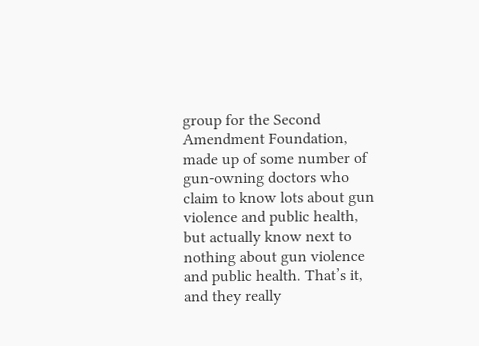group for the Second Amendment Foundation, made up of some number of gun-owning doctors who claim to know lots about gun violence and public health, but actually know next to nothing about gun violence and public health. That’s it, and they really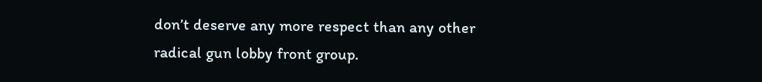don’t deserve any more respect than any other radical gun lobby front group.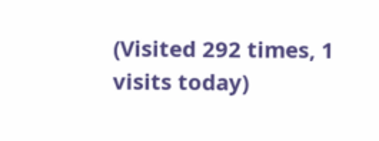(Visited 292 times, 1 visits today)